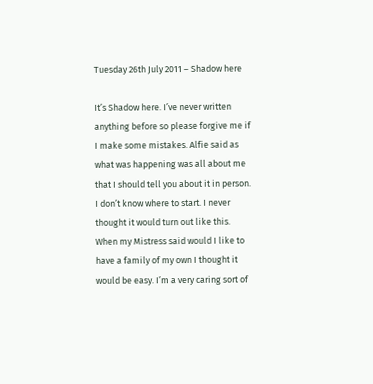Tuesday 26th July 2011 – Shadow here

It’s Shadow here. I’ve never written anything before so please forgive me if I make some mistakes. Alfie said as what was happening was all about me that I should tell you about it in person. I don’t know where to start. I never thought it would turn out like this. When my Mistress said would I like to have a family of my own I thought it would be easy. I’m a very caring sort of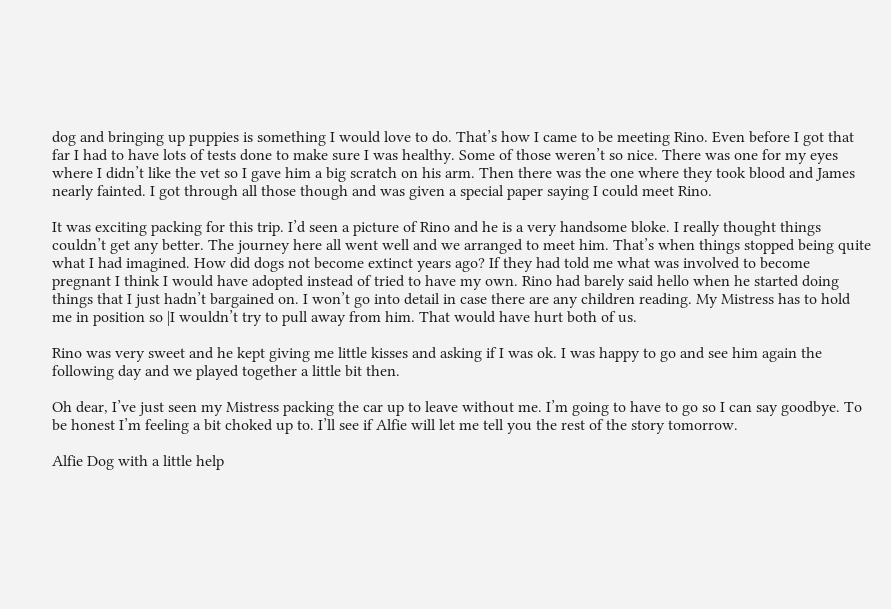dog and bringing up puppies is something I would love to do. That’s how I came to be meeting Rino. Even before I got that far I had to have lots of tests done to make sure I was healthy. Some of those weren’t so nice. There was one for my eyes where I didn’t like the vet so I gave him a big scratch on his arm. Then there was the one where they took blood and James nearly fainted. I got through all those though and was given a special paper saying I could meet Rino.

It was exciting packing for this trip. I’d seen a picture of Rino and he is a very handsome bloke. I really thought things couldn’t get any better. The journey here all went well and we arranged to meet him. That’s when things stopped being quite what I had imagined. How did dogs not become extinct years ago? If they had told me what was involved to become pregnant I think I would have adopted instead of tried to have my own. Rino had barely said hello when he started doing things that I just hadn’t bargained on. I won’t go into detail in case there are any children reading. My Mistress has to hold me in position so |I wouldn’t try to pull away from him. That would have hurt both of us.

Rino was very sweet and he kept giving me little kisses and asking if I was ok. I was happy to go and see him again the following day and we played together a little bit then.

Oh dear, I’ve just seen my Mistress packing the car up to leave without me. I’m going to have to go so I can say goodbye. To be honest I’m feeling a bit choked up to. I’ll see if Alfie will let me tell you the rest of the story tomorrow.

Alfie Dog with a little help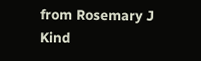from Rosemary J Kind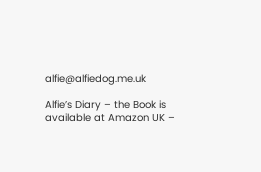alfie@alfiedog.me.uk

Alfie’s Diary – the Book is available at Amazon UK –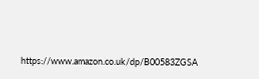https://www.amazon.co.uk/dp/B00583ZGSA